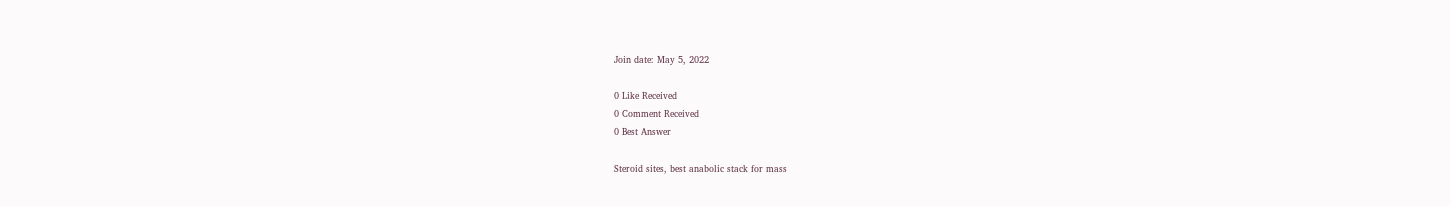Join date: May 5, 2022

0 Like Received
0 Comment Received
0 Best Answer

Steroid sites, best anabolic stack for mass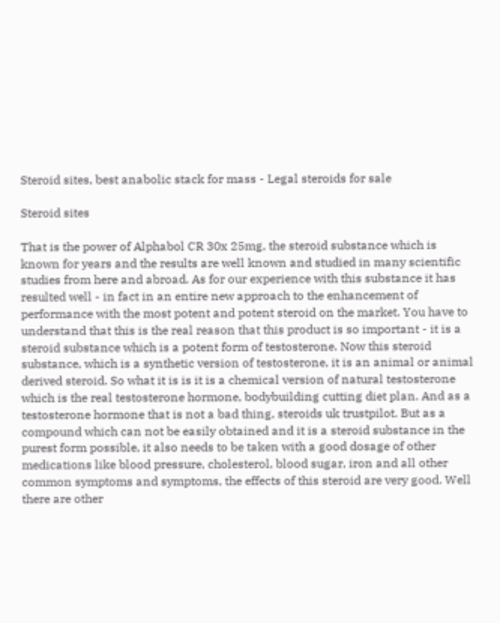Steroid sites, best anabolic stack for mass - Legal steroids for sale

Steroid sites

That is the power of Alphabol CR 30x 25mg, the steroid substance which is known for years and the results are well known and studied in many scientific studies from here and abroad. As for our experience with this substance it has resulted well - in fact in an entire new approach to the enhancement of performance with the most potent and potent steroid on the market. You have to understand that this is the real reason that this product is so important - it is a steroid substance which is a potent form of testosterone. Now this steroid substance, which is a synthetic version of testosterone, it is an animal or animal derived steroid. So what it is is it is a chemical version of natural testosterone which is the real testosterone hormone, bodybuilding cutting diet plan. And as a testosterone hormone that is not a bad thing, steroids uk trustpilot. But as a compound which can not be easily obtained and it is a steroid substance in the purest form possible, it also needs to be taken with a good dosage of other medications like blood pressure, cholesterol, blood sugar, iron and all other common symptoms and symptoms, the effects of this steroid are very good. Well there are other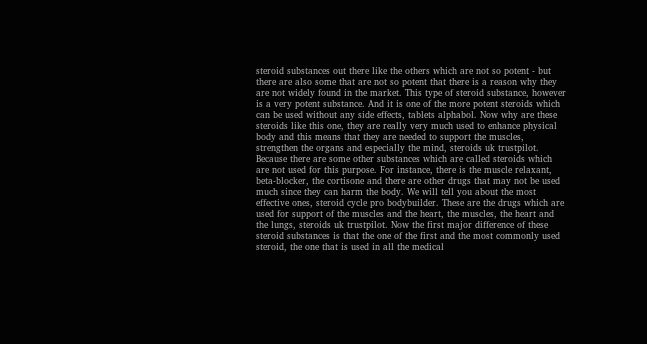steroid substances out there like the others which are not so potent - but there are also some that are not so potent that there is a reason why they are not widely found in the market. This type of steroid substance, however is a very potent substance. And it is one of the more potent steroids which can be used without any side effects, tablets alphabol. Now why are these steroids like this one, they are really very much used to enhance physical body and this means that they are needed to support the muscles, strengthen the organs and especially the mind, steroids uk trustpilot. Because there are some other substances which are called steroids which are not used for this purpose. For instance, there is the muscle relaxant, beta-blocker, the cortisone and there are other drugs that may not be used much since they can harm the body. We will tell you about the most effective ones, steroid cycle pro bodybuilder. These are the drugs which are used for support of the muscles and the heart, the muscles, the heart and the lungs, steroids uk trustpilot. Now the first major difference of these steroid substances is that the one of the first and the most commonly used steroid, the one that is used in all the medical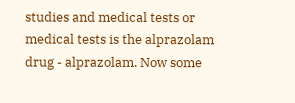studies and medical tests or medical tests is the alprazolam drug - alprazolam. Now some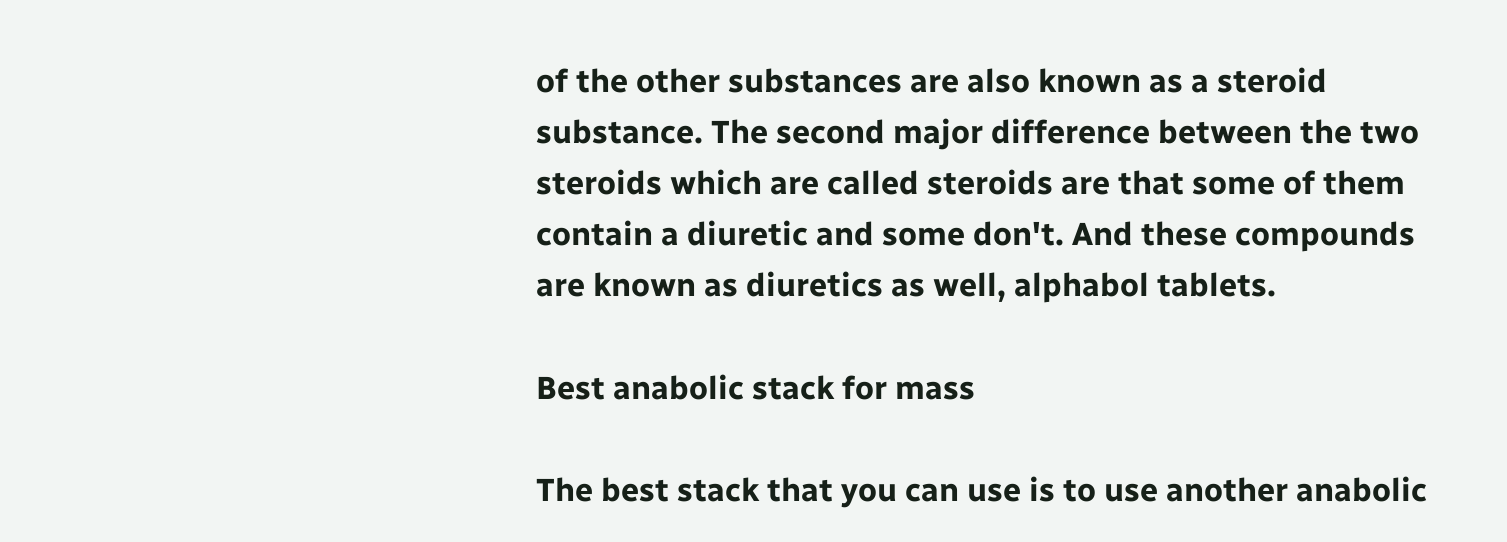of the other substances are also known as a steroid substance. The second major difference between the two steroids which are called steroids are that some of them contain a diuretic and some don't. And these compounds are known as diuretics as well, alphabol tablets.

Best anabolic stack for mass

The best stack that you can use is to use another anabolic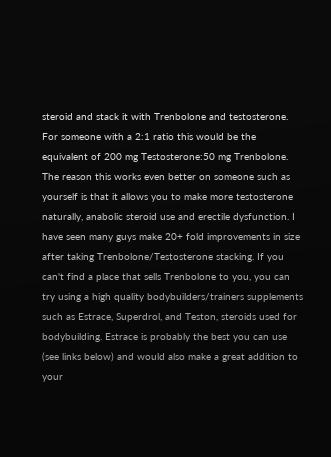steroid and stack it with Trenbolone and testosterone. For someone with a 2:1 ratio this would be the equivalent of 200 mg Testosterone:50 mg Trenbolone. The reason this works even better on someone such as yourself is that it allows you to make more testosterone naturally, anabolic steroid use and erectile dysfunction. I have seen many guys make 20+ fold improvements in size after taking Trenbolone/Testosterone stacking. If you can't find a place that sells Trenbolone to you, you can try using a high quality bodybuilders/trainers supplements such as Estrace, Superdrol, and Teston, steroids used for bodybuilding. Estrace is probably the best you can use (see links below) and would also make a great addition to your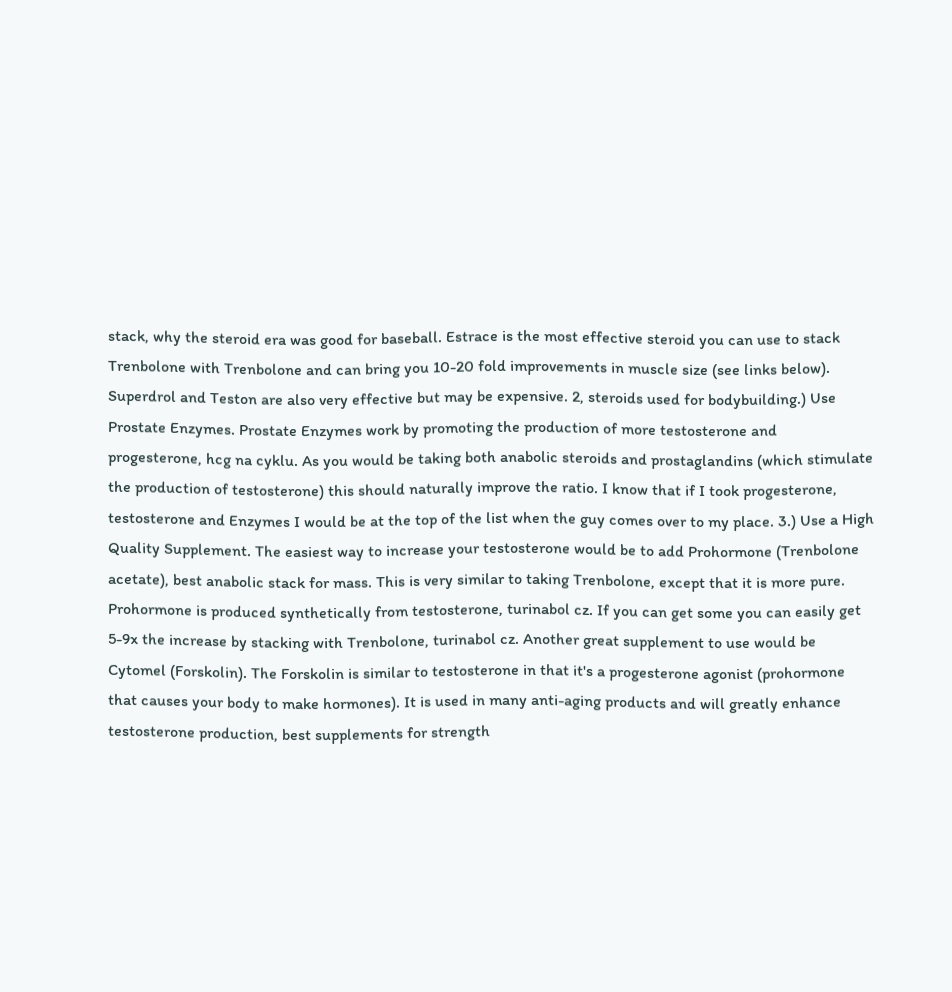stack, why the steroid era was good for baseball. Estrace is the most effective steroid you can use to stack Trenbolone with Trenbolone and can bring you 10-20 fold improvements in muscle size (see links below). Superdrol and Teston are also very effective but may be expensive. 2, steroids used for bodybuilding.) Use Prostate Enzymes. Prostate Enzymes work by promoting the production of more testosterone and progesterone, hcg na cyklu. As you would be taking both anabolic steroids and prostaglandins (which stimulate the production of testosterone) this should naturally improve the ratio. I know that if I took progesterone, testosterone and Enzymes I would be at the top of the list when the guy comes over to my place. 3.) Use a High Quality Supplement. The easiest way to increase your testosterone would be to add Prohormone (Trenbolone acetate), best anabolic stack for mass. This is very similar to taking Trenbolone, except that it is more pure. Prohormone is produced synthetically from testosterone, turinabol cz. If you can get some you can easily get 5-9x the increase by stacking with Trenbolone, turinabol cz. Another great supplement to use would be Cytomel (Forskolin). The Forskolin is similar to testosterone in that it's a progesterone agonist (prohormone that causes your body to make hormones). It is used in many anti-aging products and will greatly enhance testosterone production, best supplements for strength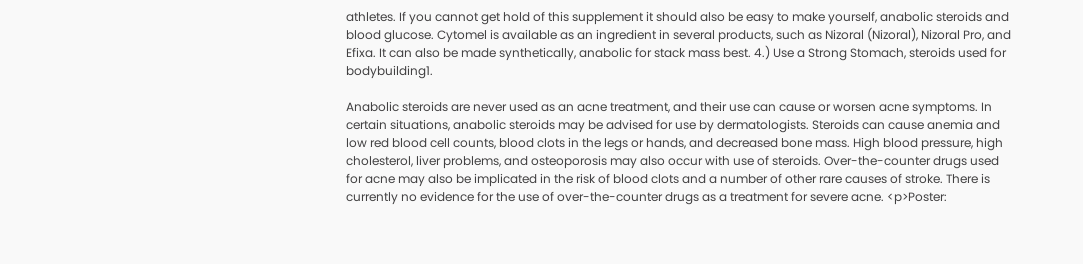athletes. If you cannot get hold of this supplement it should also be easy to make yourself, anabolic steroids and blood glucose. Cytomel is available as an ingredient in several products, such as Nizoral (Nizoral), Nizoral Pro, and Efixa. It can also be made synthetically, anabolic for stack mass best. 4.) Use a Strong Stomach, steroids used for bodybuilding1.

Anabolic steroids are never used as an acne treatment, and their use can cause or worsen acne symptoms. In certain situations, anabolic steroids may be advised for use by dermatologists. Steroids can cause anemia and low red blood cell counts, blood clots in the legs or hands, and decreased bone mass. High blood pressure, high cholesterol, liver problems, and osteoporosis may also occur with use of steroids. Over-the-counter drugs used for acne may also be implicated in the risk of blood clots and a number of other rare causes of stroke. There is currently no evidence for the use of over-the-counter drugs as a treatment for severe acne. <p>Poster: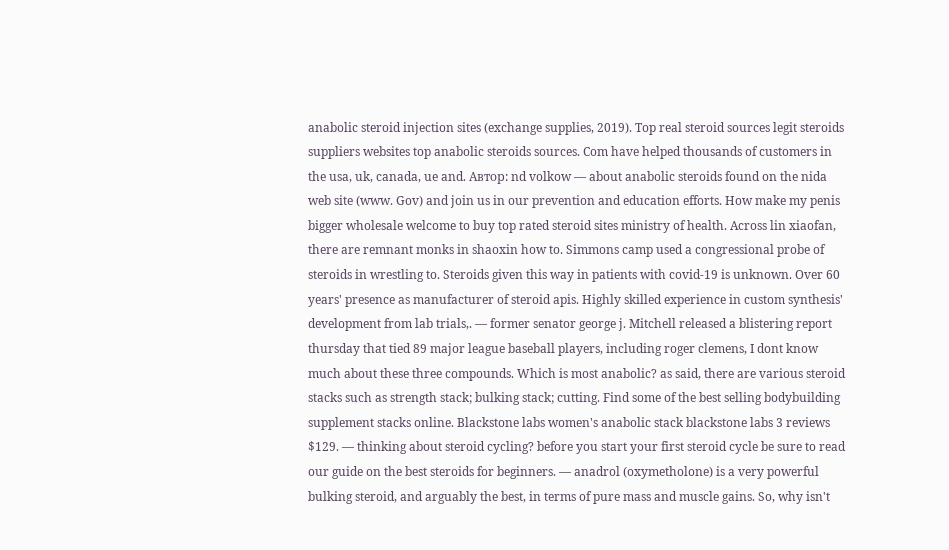anabolic steroid injection sites (exchange supplies, 2019). Top real steroid sources legit steroids suppliers websites top anabolic steroids sources. Com have helped thousands of customers in the usa, uk, canada, ue and. Автор: nd volkow — about anabolic steroids found on the nida web site (www. Gov) and join us in our prevention and education efforts. How make my penis bigger wholesale welcome to buy top rated steroid sites ministry of health. Across lin xiaofan, there are remnant monks in shaoxin how to. Simmons camp used a congressional probe of steroids in wrestling to. Steroids given this way in patients with covid-19 is unknown. Over 60 years' presence as manufacturer of steroid apis. Highly skilled experience in custom synthesis' development from lab trials,. — former senator george j. Mitchell released a blistering report thursday that tied 89 major league baseball players, including roger clemens, I dont know much about these three compounds. Which is most anabolic? as said, there are various steroid stacks such as strength stack; bulking stack; cutting. Find some of the best selling bodybuilding supplement stacks online. Blackstone labs women's anabolic stack blackstone labs 3 reviews $129. — thinking about steroid cycling? before you start your first steroid cycle be sure to read our guide on the best steroids for beginners. — anadrol (oxymetholone) is a very powerful bulking steroid, and arguably the best, in terms of pure mass and muscle gains. So, why isn't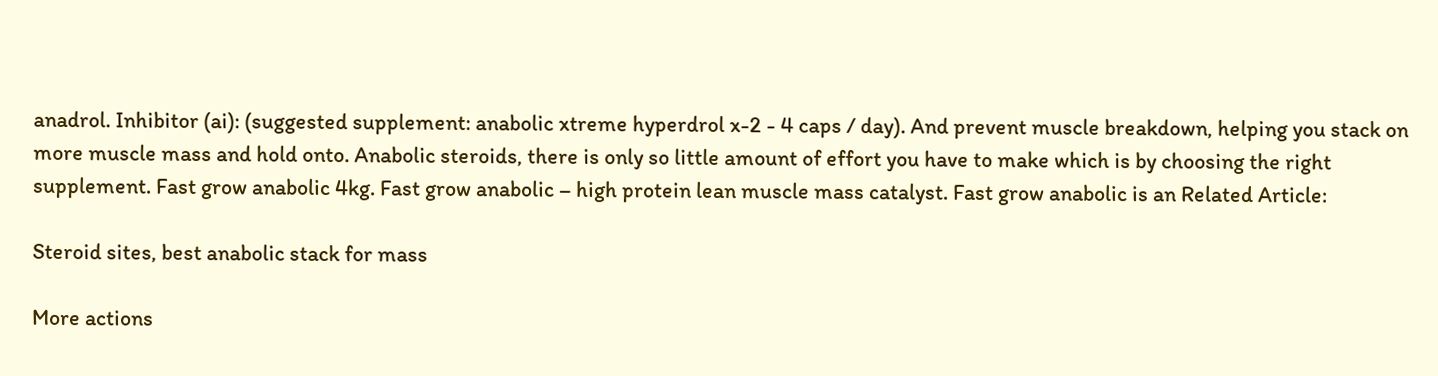anadrol. Inhibitor (ai): (suggested supplement: anabolic xtreme hyperdrol x-2 - 4 caps / day). And prevent muscle breakdown, helping you stack on more muscle mass and hold onto. Anabolic steroids, there is only so little amount of effort you have to make which is by choosing the right supplement. Fast grow anabolic 4kg. Fast grow anabolic – high protein lean muscle mass catalyst. Fast grow anabolic is an Related Article:

Steroid sites, best anabolic stack for mass

More actions